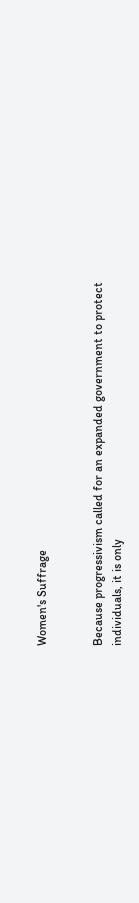Women's Suffrage


Because progressivism called for an expanded government to protect individuals, it is only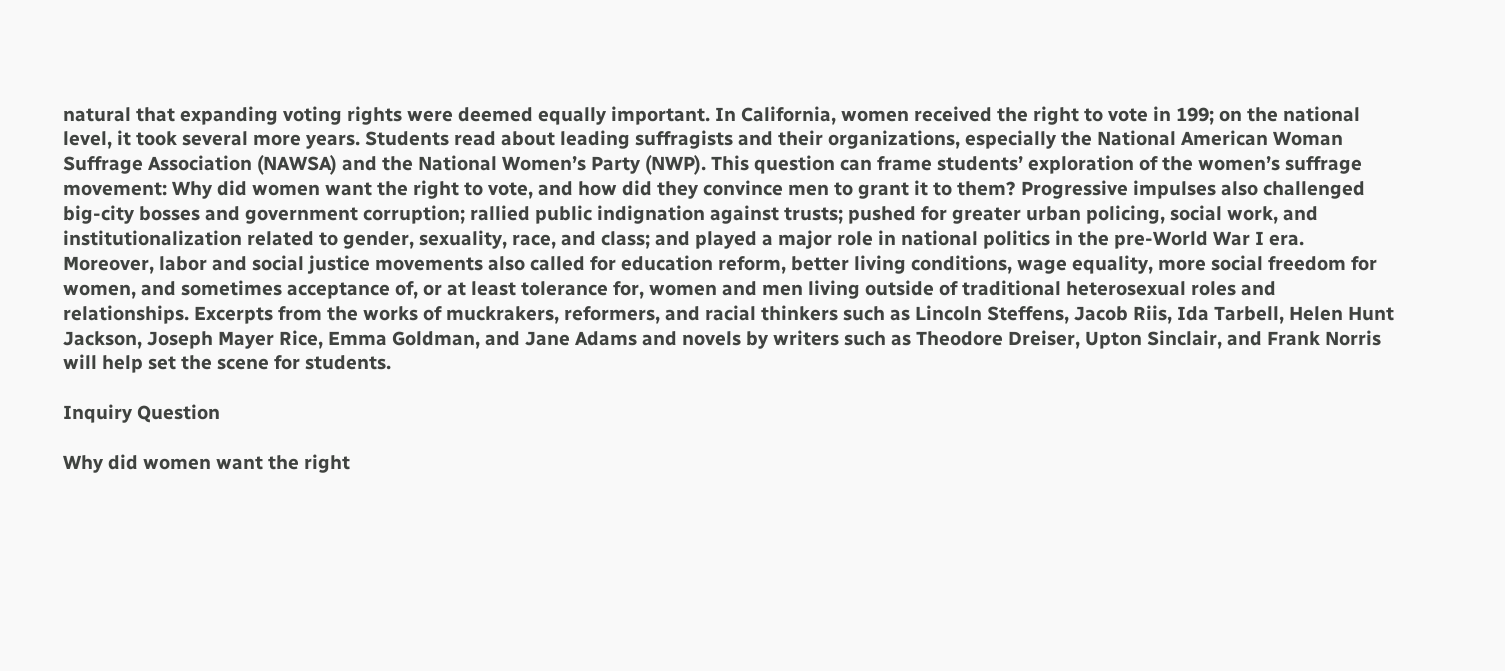natural that expanding voting rights were deemed equally important. In California, women received the right to vote in 199; on the national level, it took several more years. Students read about leading suffragists and their organizations, especially the National American Woman Suffrage Association (NAWSA) and the National Women’s Party (NWP). This question can frame students’ exploration of the women’s suffrage movement: Why did women want the right to vote, and how did they convince men to grant it to them? Progressive impulses also challenged big-city bosses and government corruption; rallied public indignation against trusts; pushed for greater urban policing, social work, and institutionalization related to gender, sexuality, race, and class; and played a major role in national politics in the pre-World War I era. Moreover, labor and social justice movements also called for education reform, better living conditions, wage equality, more social freedom for women, and sometimes acceptance of, or at least tolerance for, women and men living outside of traditional heterosexual roles and relationships. Excerpts from the works of muckrakers, reformers, and racial thinkers such as Lincoln Steffens, Jacob Riis, Ida Tarbell, Helen Hunt Jackson, Joseph Mayer Rice, Emma Goldman, and Jane Adams and novels by writers such as Theodore Dreiser, Upton Sinclair, and Frank Norris will help set the scene for students.

Inquiry Question

Why did women want the right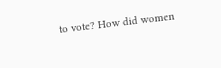to vote? How did women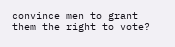convince men to grant them the right to vote?